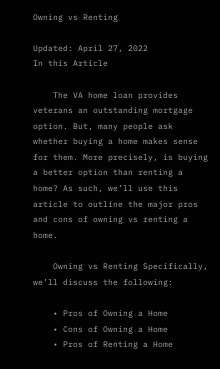Owning vs Renting

Updated: April 27, 2022
In this Article

    The VA home loan provides veterans an outstanding mortgage option. But, many people ask whether buying a home makes sense for them. More precisely, is buying a better option than renting a home? As such, we’ll use this article to outline the major pros and cons of owning vs renting a home.

    Owning vs Renting Specifically, we’ll discuss the following:

    • Pros of Owning a Home
    • Cons of Owning a Home
    • Pros of Renting a Home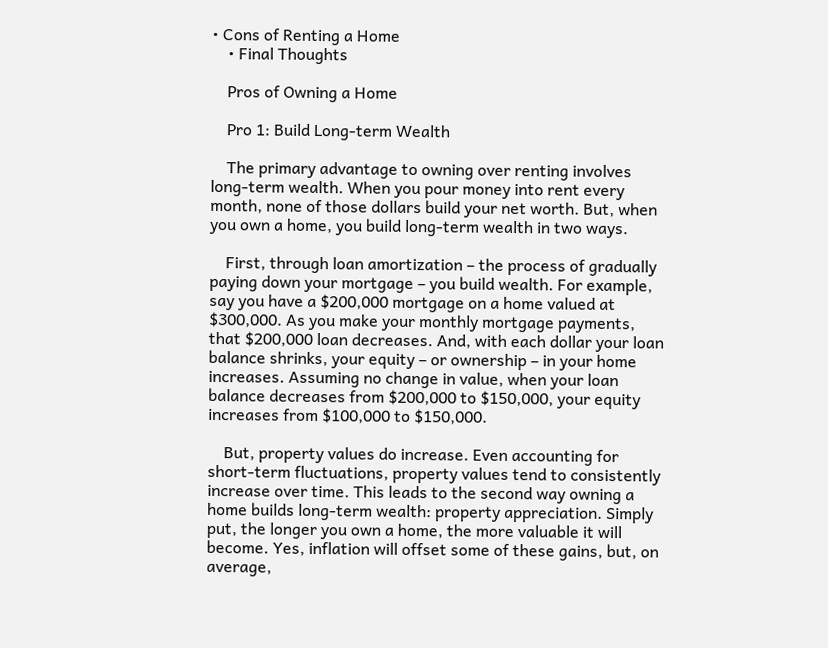• Cons of Renting a Home
    • Final Thoughts

    Pros of Owning a Home

    Pro 1: Build Long-term Wealth

    The primary advantage to owning over renting involves long-term wealth. When you pour money into rent every month, none of those dollars build your net worth. But, when you own a home, you build long-term wealth in two ways.

    First, through loan amortization – the process of gradually paying down your mortgage – you build wealth. For example, say you have a $200,000 mortgage on a home valued at $300,000. As you make your monthly mortgage payments, that $200,000 loan decreases. And, with each dollar your loan balance shrinks, your equity – or ownership – in your home increases. Assuming no change in value, when your loan balance decreases from $200,000 to $150,000, your equity increases from $100,000 to $150,000.

    But, property values do increase. Even accounting for short-term fluctuations, property values tend to consistently increase over time. This leads to the second way owning a home builds long-term wealth: property appreciation. Simply put, the longer you own a home, the more valuable it will become. Yes, inflation will offset some of these gains, but, on average,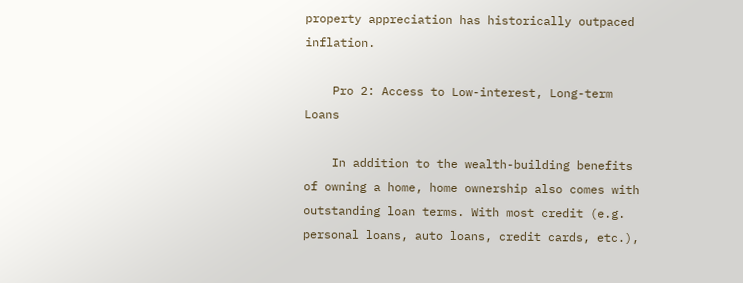property appreciation has historically outpaced inflation.

    Pro 2: Access to Low-interest, Long-term Loans

    In addition to the wealth-building benefits of owning a home, home ownership also comes with outstanding loan terms. With most credit (e.g. personal loans, auto loans, credit cards, etc.),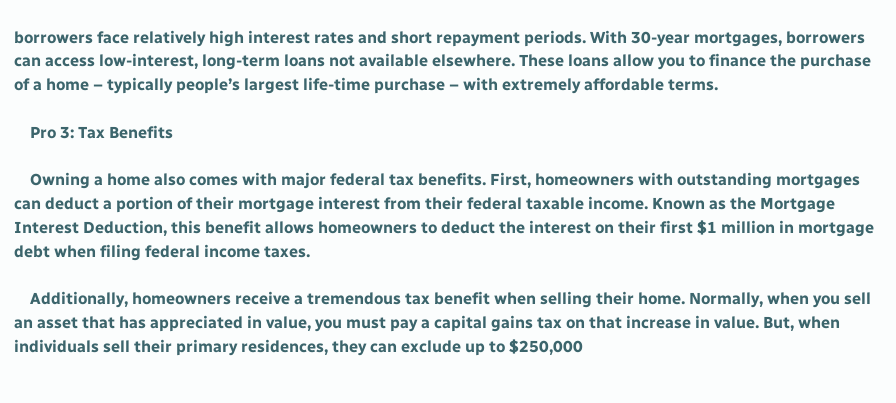borrowers face relatively high interest rates and short repayment periods. With 30-year mortgages, borrowers can access low-interest, long-term loans not available elsewhere. These loans allow you to finance the purchase of a home – typically people’s largest life-time purchase – with extremely affordable terms.

    Pro 3: Tax Benefits

    Owning a home also comes with major federal tax benefits. First, homeowners with outstanding mortgages can deduct a portion of their mortgage interest from their federal taxable income. Known as the Mortgage Interest Deduction, this benefit allows homeowners to deduct the interest on their first $1 million in mortgage debt when filing federal income taxes.

    Additionally, homeowners receive a tremendous tax benefit when selling their home. Normally, when you sell an asset that has appreciated in value, you must pay a capital gains tax on that increase in value. But, when individuals sell their primary residences, they can exclude up to $250,000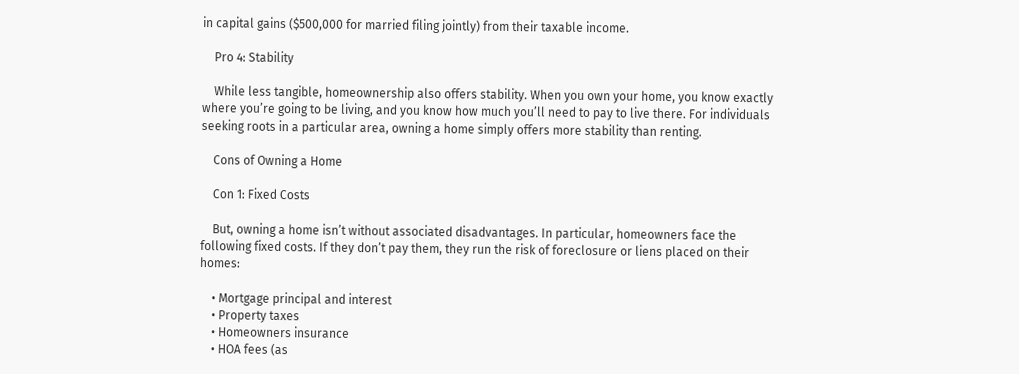in capital gains ($500,000 for married filing jointly) from their taxable income.

    Pro 4: Stability

    While less tangible, homeownership also offers stability. When you own your home, you know exactly where you’re going to be living, and you know how much you’ll need to pay to live there. For individuals seeking roots in a particular area, owning a home simply offers more stability than renting.

    Cons of Owning a Home

    Con 1: Fixed Costs

    But, owning a home isn’t without associated disadvantages. In particular, homeowners face the following fixed costs. If they don’t pay them, they run the risk of foreclosure or liens placed on their homes:

    • Mortgage principal and interest
    • Property taxes
    • Homeowners insurance
    • HOA fees (as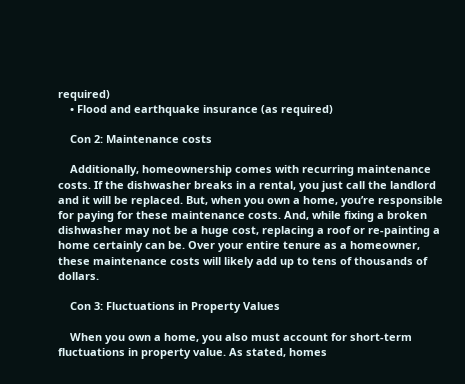required)
    • Flood and earthquake insurance (as required)

    Con 2: Maintenance costs

    Additionally, homeownership comes with recurring maintenance costs. If the dishwasher breaks in a rental, you just call the landlord and it will be replaced. But, when you own a home, you’re responsible for paying for these maintenance costs. And, while fixing a broken dishwasher may not be a huge cost, replacing a roof or re-painting a home certainly can be. Over your entire tenure as a homeowner, these maintenance costs will likely add up to tens of thousands of dollars.

    Con 3: Fluctuations in Property Values

    When you own a home, you also must account for short-term fluctuations in property value. As stated, homes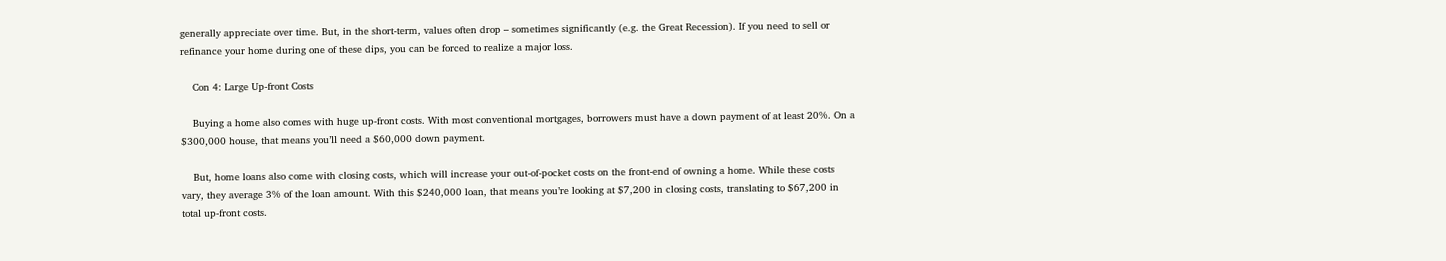generally appreciate over time. But, in the short-term, values often drop – sometimes significantly (e.g. the Great Recession). If you need to sell or refinance your home during one of these dips, you can be forced to realize a major loss.

    Con 4: Large Up-front Costs

    Buying a home also comes with huge up-front costs. With most conventional mortgages, borrowers must have a down payment of at least 20%. On a $300,000 house, that means you’ll need a $60,000 down payment.

    But, home loans also come with closing costs, which will increase your out-of-pocket costs on the front-end of owning a home. While these costs vary, they average 3% of the loan amount. With this $240,000 loan, that means you’re looking at $7,200 in closing costs, translating to $67,200 in total up-front costs.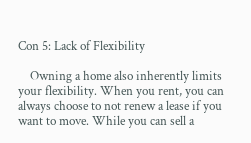Con 5: Lack of Flexibility

    Owning a home also inherently limits your flexibility. When you rent, you can always choose to not renew a lease if you want to move. While you can sell a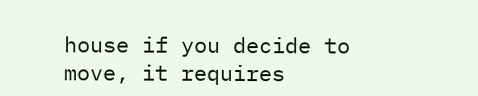house if you decide to move, it requires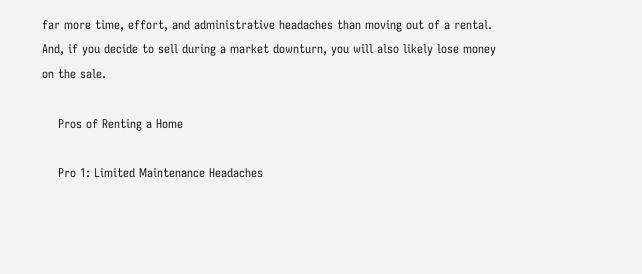far more time, effort, and administrative headaches than moving out of a rental. And, if you decide to sell during a market downturn, you will also likely lose money on the sale.

    Pros of Renting a Home

    Pro 1: Limited Maintenance Headaches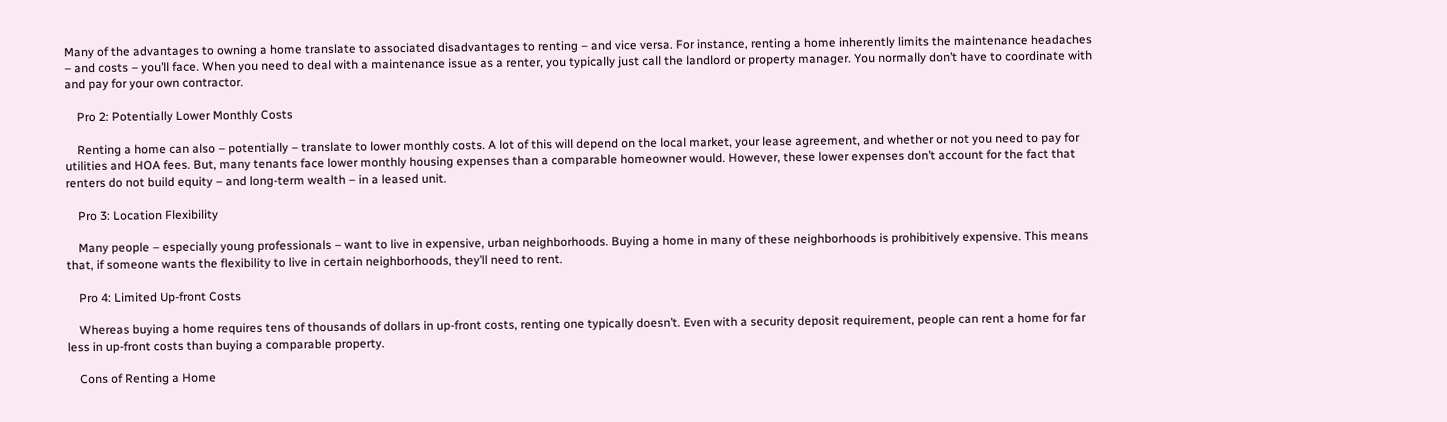Many of the advantages to owning a home translate to associated disadvantages to renting – and vice versa. For instance, renting a home inherently limits the maintenance headaches – and costs – you’ll face. When you need to deal with a maintenance issue as a renter, you typically just call the landlord or property manager. You normally don’t have to coordinate with and pay for your own contractor.

    Pro 2: Potentially Lower Monthly Costs

    Renting a home can also – potentially – translate to lower monthly costs. A lot of this will depend on the local market, your lease agreement, and whether or not you need to pay for utilities and HOA fees. But, many tenants face lower monthly housing expenses than a comparable homeowner would. However, these lower expenses don’t account for the fact that renters do not build equity – and long-term wealth – in a leased unit.

    Pro 3: Location Flexibility

    Many people – especially young professionals – want to live in expensive, urban neighborhoods. Buying a home in many of these neighborhoods is prohibitively expensive. This means that, if someone wants the flexibility to live in certain neighborhoods, they’ll need to rent.

    Pro 4: Limited Up-front Costs

    Whereas buying a home requires tens of thousands of dollars in up-front costs, renting one typically doesn’t. Even with a security deposit requirement, people can rent a home for far less in up-front costs than buying a comparable property.

    Cons of Renting a Home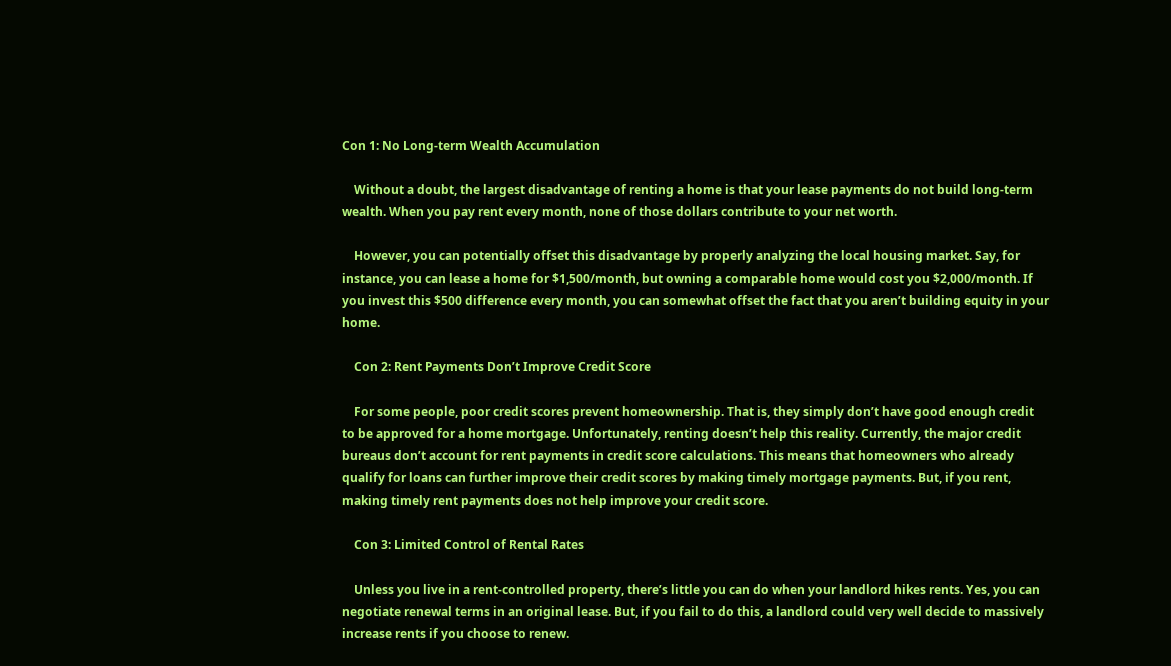Con 1: No Long-term Wealth Accumulation

    Without a doubt, the largest disadvantage of renting a home is that your lease payments do not build long-term wealth. When you pay rent every month, none of those dollars contribute to your net worth.

    However, you can potentially offset this disadvantage by properly analyzing the local housing market. Say, for instance, you can lease a home for $1,500/month, but owning a comparable home would cost you $2,000/month. If you invest this $500 difference every month, you can somewhat offset the fact that you aren’t building equity in your home.

    Con 2: Rent Payments Don’t Improve Credit Score

    For some people, poor credit scores prevent homeownership. That is, they simply don’t have good enough credit to be approved for a home mortgage. Unfortunately, renting doesn’t help this reality. Currently, the major credit bureaus don’t account for rent payments in credit score calculations. This means that homeowners who already qualify for loans can further improve their credit scores by making timely mortgage payments. But, if you rent, making timely rent payments does not help improve your credit score.

    Con 3: Limited Control of Rental Rates

    Unless you live in a rent-controlled property, there’s little you can do when your landlord hikes rents. Yes, you can negotiate renewal terms in an original lease. But, if you fail to do this, a landlord could very well decide to massively increase rents if you choose to renew.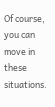Of course, you can move in these situations.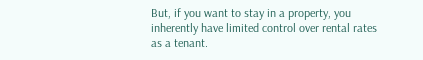But, if you want to stay in a property, you inherently have limited control over rental rates as a tenant.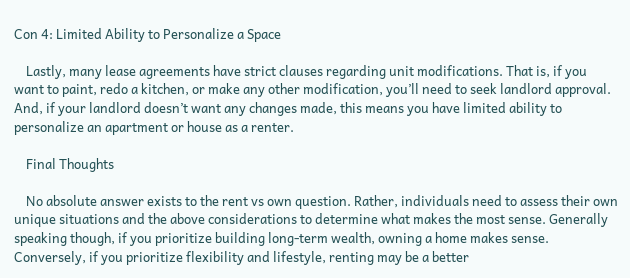Con 4: Limited Ability to Personalize a Space

    Lastly, many lease agreements have strict clauses regarding unit modifications. That is, if you want to paint, redo a kitchen, or make any other modification, you’ll need to seek landlord approval. And, if your landlord doesn’t want any changes made, this means you have limited ability to personalize an apartment or house as a renter.

    Final Thoughts

    No absolute answer exists to the rent vs own question. Rather, individuals need to assess their own unique situations and the above considerations to determine what makes the most sense. Generally speaking though, if you prioritize building long-term wealth, owning a home makes sense. Conversely, if you prioritize flexibility and lifestyle, renting may be a better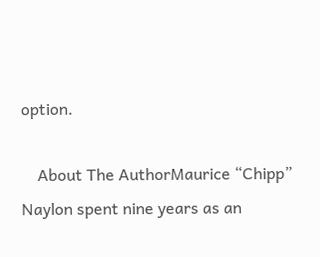option.

    About The AuthorMaurice “Chipp” Naylon spent nine years as an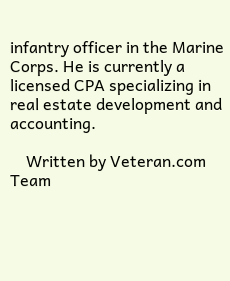infantry officer in the Marine Corps. He is currently a licensed CPA specializing in real estate development and accounting.

    Written by Veteran.com Team